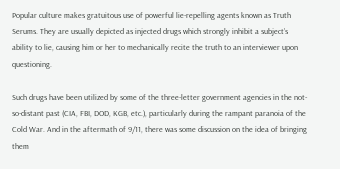Popular culture makes gratuitous use of powerful lie-repelling agents known as Truth Serums. They are usually depicted as injected drugs which strongly inhibit a subject’s ability to lie, causing him or her to mechanically recite the truth to an interviewer upon questioning.

Such drugs have been utilized by some of the three-letter government agencies in the not-so-distant past (CIA, FBI, DOD, KGB, etc.), particularly during the rampant paranoia of the Cold War. And in the aftermath of 9/11, there was some discussion on the idea of bringing them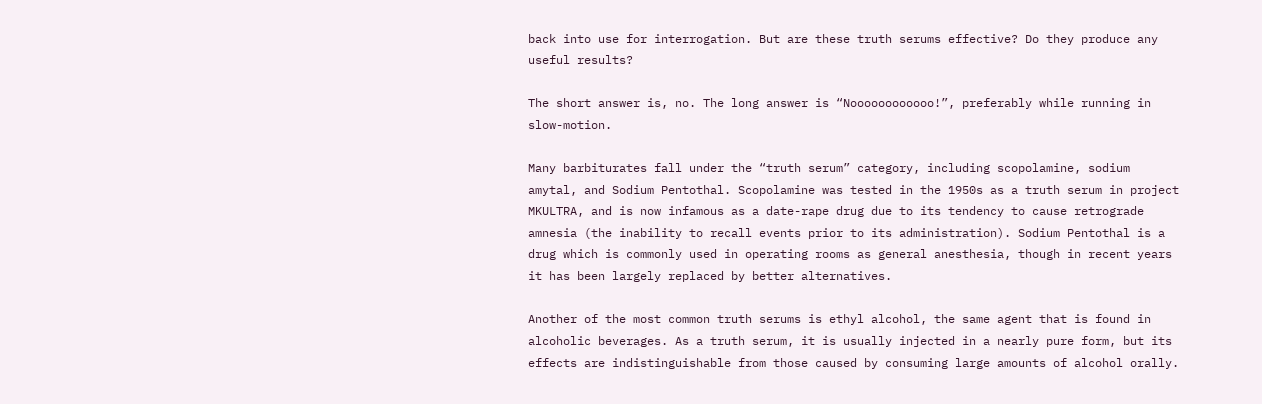back into use for interrogation. But are these truth serums effective? Do they produce any useful results?

The short answer is, no. The long answer is “Noooooooooooo!”, preferably while running in slow-motion.

Many barbiturates fall under the “truth serum” category, including scopolamine, sodium amytal, and Sodium Pentothal. Scopolamine was tested in the 1950s as a truth serum in project MKULTRA, and is now infamous as a date-rape drug due to its tendency to cause retrograde amnesia (the inability to recall events prior to its administration). Sodium Pentothal is a drug which is commonly used in operating rooms as general anesthesia, though in recent years it has been largely replaced by better alternatives.

Another of the most common truth serums is ethyl alcohol, the same agent that is found in alcoholic beverages. As a truth serum, it is usually injected in a nearly pure form, but its effects are indistinguishable from those caused by consuming large amounts of alcohol orally.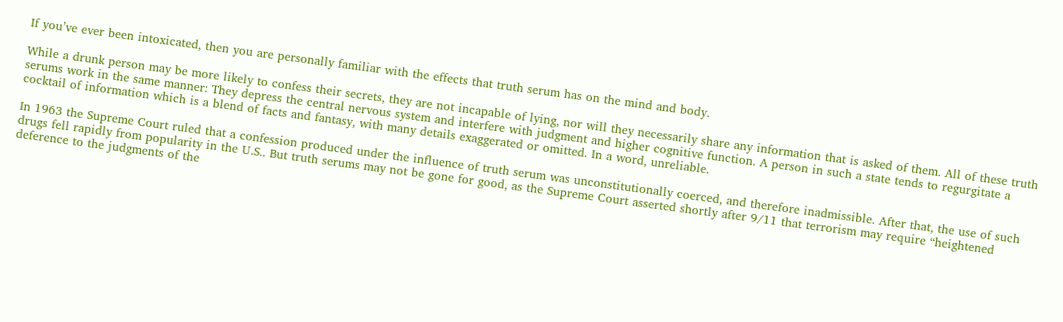If you’ve ever been intoxicated, then you are personally familiar with the effects that truth serum has on the mind and body.

While a drunk person may be more likely to confess their secrets, they are not incapable of lying, nor will they necessarily share any information that is asked of them. All of these truth serums work in the same manner: They depress the central nervous system and interfere with judgment and higher cognitive function. A person in such a state tends to regurgitate a cocktail of information which is a blend of facts and fantasy, with many details exaggerated or omitted. In a word, unreliable.

In 1963 the Supreme Court ruled that a confession produced under the influence of truth serum was unconstitutionally coerced, and therefore inadmissible. After that, the use of such drugs fell rapidly from popularity in the U.S.. But truth serums may not be gone for good, as the Supreme Court asserted shortly after 9/11 that terrorism may require “heightened deference to the judgments of the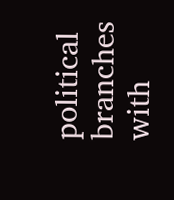political branches with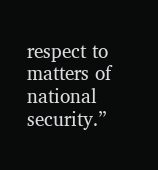respect to matters of national security.”